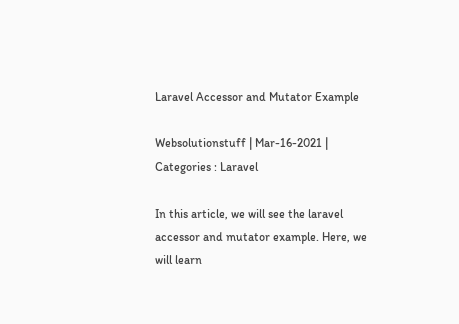Laravel Accessor and Mutator Example

Websolutionstuff | Mar-16-2021 | Categories : Laravel

In this article, we will see the laravel accessor and mutator example. Here, we will learn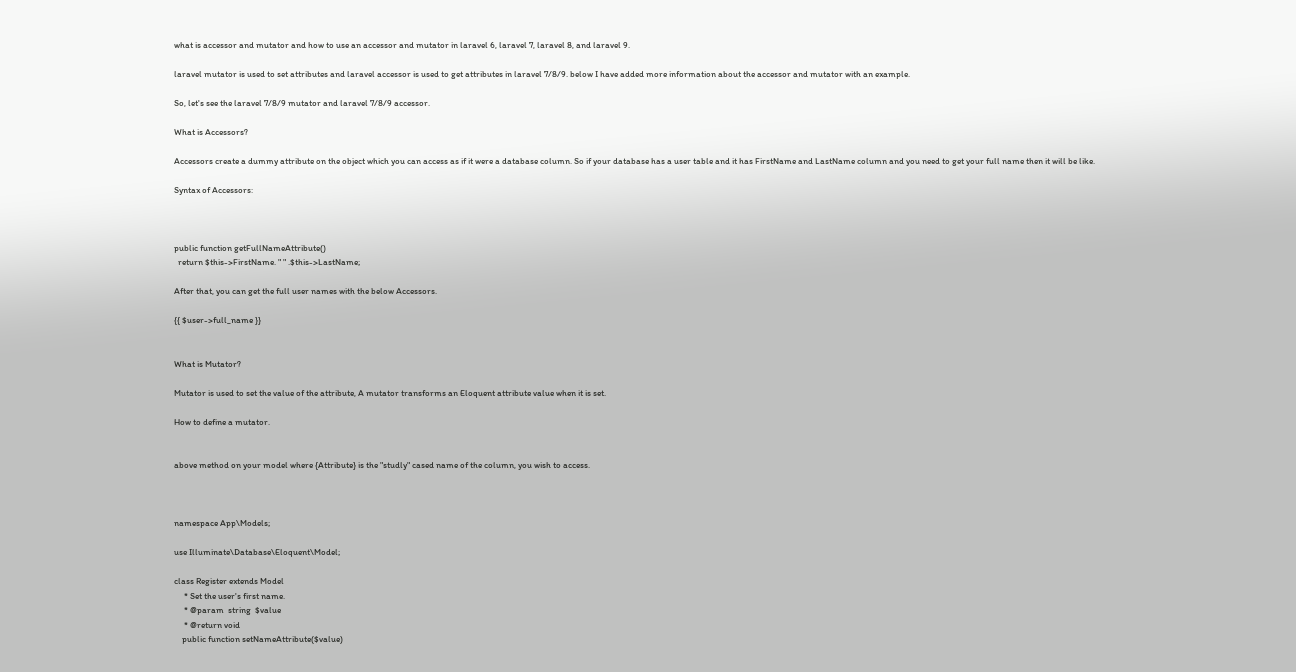what is accessor and mutator and how to use an accessor and mutator in laravel 6, laravel 7, laravel 8, and laravel 9.

laravel mutator is used to set attributes and laravel accessor is used to get attributes in laravel 7/8/9. below I have added more information about the accessor and mutator with an example.

So, let's see the laravel 7/8/9 mutator and laravel 7/8/9 accessor.

What is Accessors?

Accessors create a dummy attribute on the object which you can access as if it were a database column. So if your database has a user table and it has FirstName and LastName column and you need to get your full name then it will be like.

Syntax of Accessors:



public function getFullNameAttribute()
  return $this->FirstName. " " .$this->LastName;

After that, you can get the full user names with the below Accessors.

{{ $user->full_name }}


What is Mutator?

Mutator is used to set the value of the attribute, A mutator transforms an Eloquent attribute value when it is set.

How to define a mutator.


above method on your model where {Attribute} is the "studly" cased name of the column, you wish to access.



namespace App\Models;

use Illuminate\Database\Eloquent\Model;

class Register extends Model
     * Set the user's first name.
     * @param  string  $value
     * @return void
    public function setNameAttribute($value)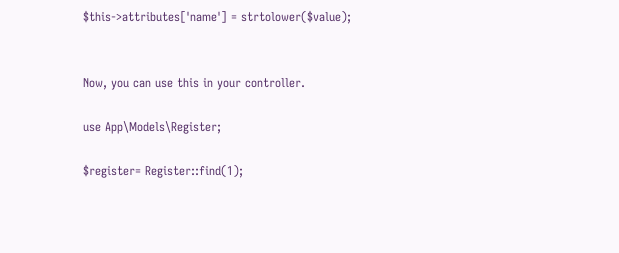$this->attributes['name'] = strtolower($value);


Now, you can use this in your controller.

use App\Models\Register;

$register= Register::find(1);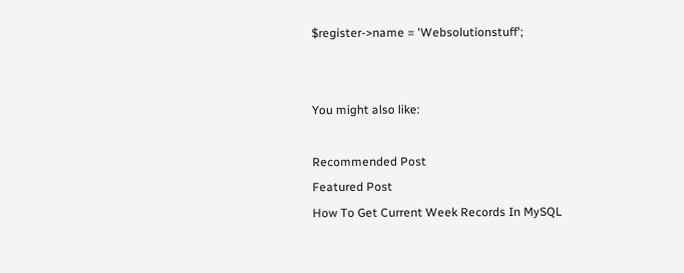$register->name = 'Websolutionstuff';


You might also like:

Recommended Post
Featured Post
How To Get Current Week Records In MySQL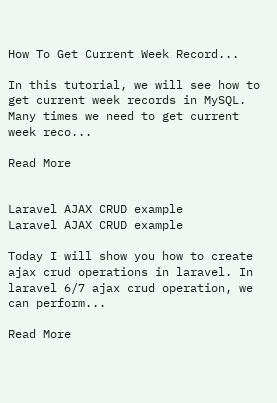How To Get Current Week Record...

In this tutorial, we will see how to get current week records in MySQL. Many times we need to get current week reco...

Read More


Laravel AJAX CRUD example
Laravel AJAX CRUD example

Today I will show you how to create ajax crud operations in laravel. In laravel 6/7 ajax crud operation, we can perform...

Read More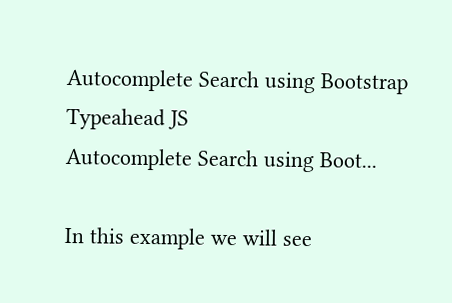Autocomplete Search using Bootstrap Typeahead JS
Autocomplete Search using Boot...

In this example we will see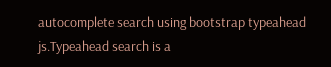autocomplete search using bootstrap typeahead js.Typeahead search is a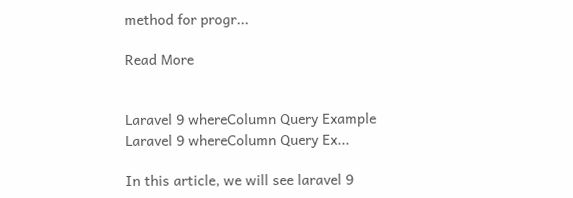method for progr...

Read More


Laravel 9 whereColumn Query Example
Laravel 9 whereColumn Query Ex...

In this article, we will see laravel 9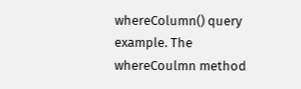whereColumn() query example. The whereCoulmn method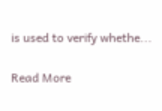is used to verify whethe...

Read More